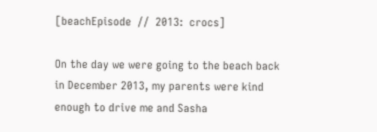[beachEpisode  //  2013:  crocs]

On the day we were going to the beach back in December 2013, my parents were kind enough to drive me and Sasha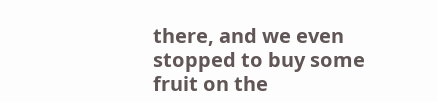there, and we even stopped to buy some fruit on the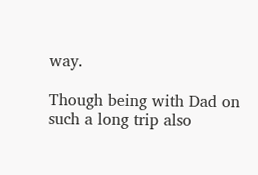way.

Though being with Dad on such a long trip also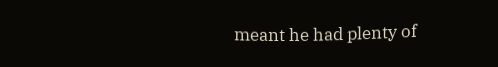meant he had plenty of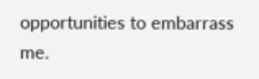opportunities to embarrass me.